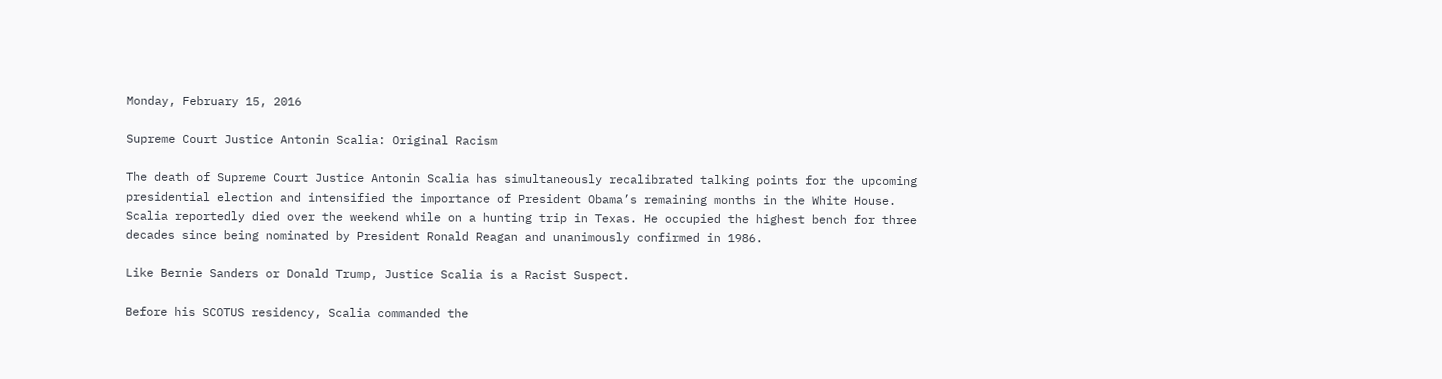Monday, February 15, 2016

Supreme Court Justice Antonin Scalia: Original Racism

The death of Supreme Court Justice Antonin Scalia has simultaneously recalibrated talking points for the upcoming presidential election and intensified the importance of President Obama’s remaining months in the White House. Scalia reportedly died over the weekend while on a hunting trip in Texas. He occupied the highest bench for three decades since being nominated by President Ronald Reagan and unanimously confirmed in 1986.

Like Bernie Sanders or Donald Trump, Justice Scalia is a Racist Suspect.

Before his SCOTUS residency, Scalia commanded the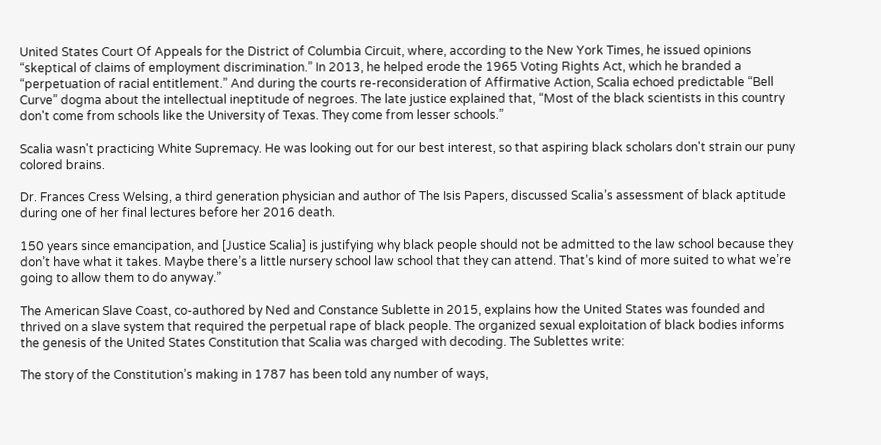United States Court Of Appeals for the District of Columbia Circuit, where, according to the New York Times, he issued opinions “skeptical of claims of employment discrimination.” In 2013, he helped erode the 1965 Voting Rights Act, which he branded a “perpetuation of racial entitlement.” And during the courts re-reconsideration of Affirmative Action, Scalia echoed predictable “Bell Curve” dogma about the intellectual ineptitude of negroes. The late justice explained that, “Most of the black scientists in this country don't come from schools like the University of Texas. They come from lesser schools.”

Scalia wasn't practicing White Supremacy. He was looking out for our best interest, so that aspiring black scholars don't strain our puny colored brains.

Dr. Frances Cress Welsing, a third generation physician and author of The Isis Papers, discussed Scalia’s assessment of black aptitude during one of her final lectures before her 2016 death.

150 years since emancipation, and [Justice Scalia] is justifying why black people should not be admitted to the law school because they don’t have what it takes. Maybe there’s a little nursery school law school that they can attend. That’s kind of more suited to what we’re going to allow them to do anyway.”

The American Slave Coast, co-authored by Ned and Constance Sublette in 2015, explains how the United States was founded and thrived on a slave system that required the perpetual rape of black people. The organized sexual exploitation of black bodies informs the genesis of the United States Constitution that Scalia was charged with decoding. The Sublettes write:

The story of the Constitution’s making in 1787 has been told any number of ways,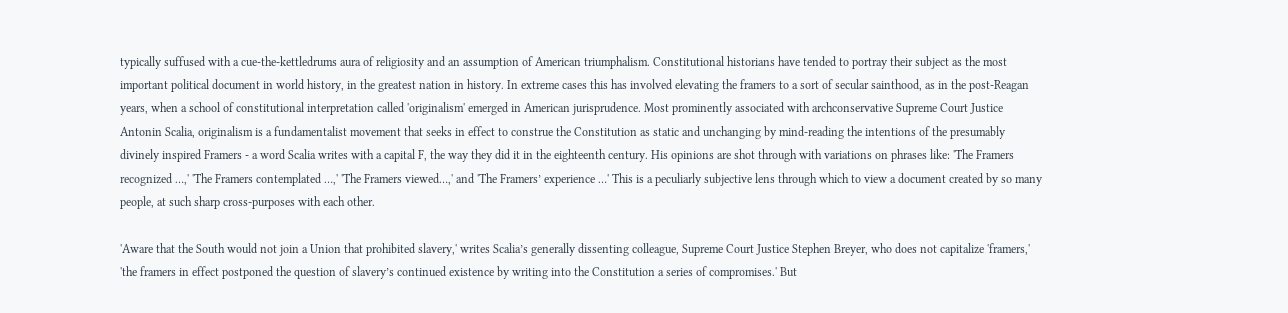typically suffused with a cue-the-kettledrums aura of religiosity and an assumption of American triumphalism. Constitutional historians have tended to portray their subject as the most important political document in world history, in the greatest nation in history. In extreme cases this has involved elevating the framers to a sort of secular sainthood, as in the post-Reagan years, when a school of constitutional interpretation called 'originalism' emerged in American jurisprudence. Most prominently associated with archconservative Supreme Court Justice Antonin Scalia, originalism is a fundamentalist movement that seeks in effect to construe the Constitution as static and unchanging by mind-reading the intentions of the presumably divinely inspired Framers - a word Scalia writes with a capital F, the way they did it in the eighteenth century. His opinions are shot through with variations on phrases like: 'The Framers recognized …,' 'The Framers contemplated …,' 'The Framers viewed…,' and 'The Framers’ experience …' This is a peculiarly subjective lens through which to view a document created by so many people, at such sharp cross-purposes with each other.

'Aware that the South would not join a Union that prohibited slavery,' writes Scalia’s generally dissenting colleague, Supreme Court Justice Stephen Breyer, who does not capitalize 'framers,' 'the framers in effect postponed the question of slavery’s continued existence by writing into the Constitution a series of compromises.' But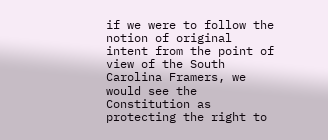if we were to follow the notion of original intent from the point of view of the South Carolina Framers, we would see the Constitution as protecting the right to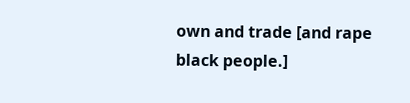own and trade [and rape black people.]